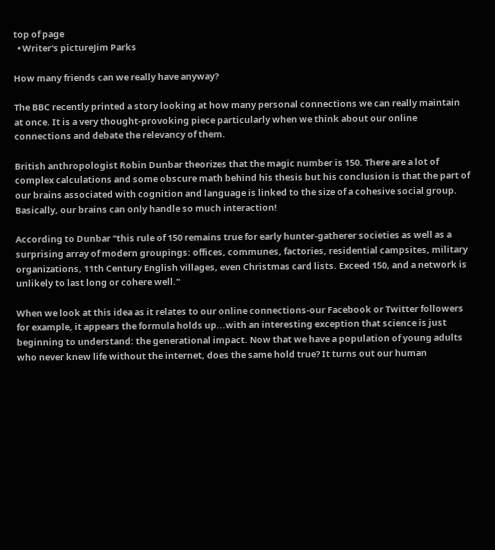top of page
  • Writer's pictureJim Parks

How many friends can we really have anyway?

The BBC recently printed a story looking at how many personal connections we can really maintain at once. It is a very thought-provoking piece particularly when we think about our online connections and debate the relevancy of them.

British anthropologist Robin Dunbar theorizes that the magic number is 150. There are a lot of complex calculations and some obscure math behind his thesis but his conclusion is that the part of our brains associated with cognition and language is linked to the size of a cohesive social group. Basically, our brains can only handle so much interaction!

According to Dunbar "this rule of 150 remains true for early hunter-gatherer societies as well as a surprising array of modern groupings: offices, communes, factories, residential campsites, military organizations, 11th Century English villages, even Christmas card lists. Exceed 150, and a network is unlikely to last long or cohere well."

When we look at this idea as it relates to our online connections-our Facebook or Twitter followers for example, it appears the formula holds up...with an interesting exception that science is just beginning to understand: the generational impact. Now that we have a population of young adults who never knew life without the internet, does the same hold true? It turns out our human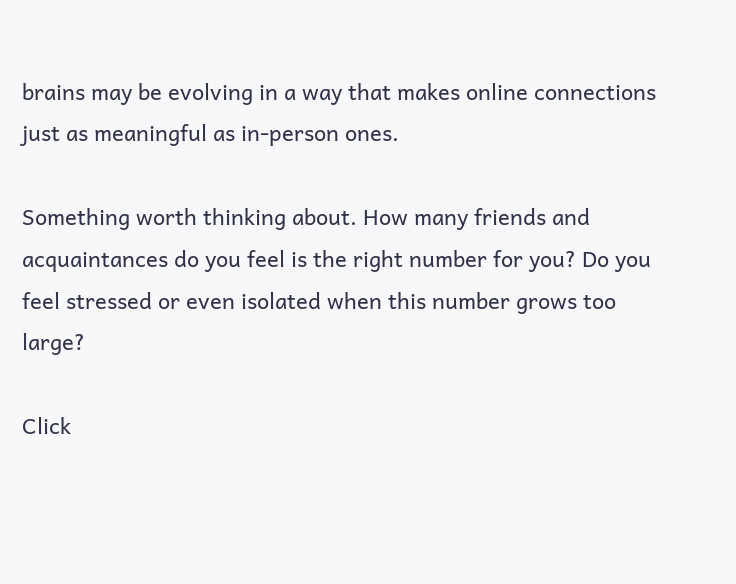brains may be evolving in a way that makes online connections just as meaningful as in-person ones.

Something worth thinking about. How many friends and acquaintances do you feel is the right number for you? Do you feel stressed or even isolated when this number grows too large?

Click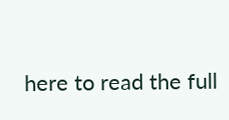here to read the full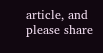article, and please share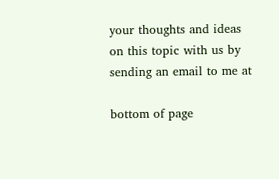your thoughts and ideas on this topic with us by sending an email to me at

bottom of page